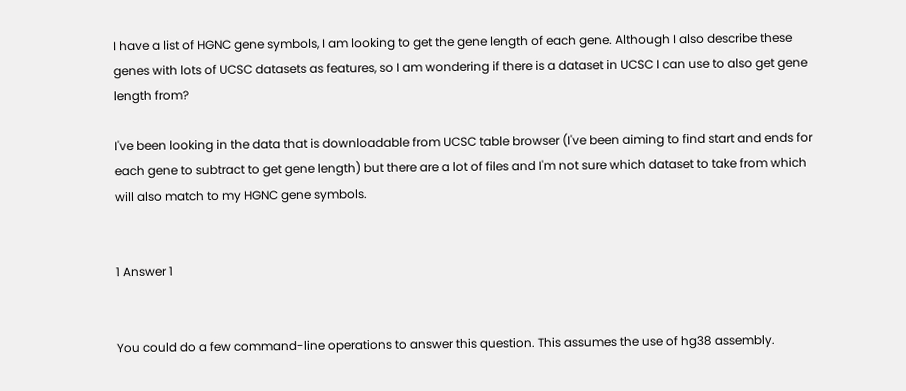I have a list of HGNC gene symbols, I am looking to get the gene length of each gene. Although I also describe these genes with lots of UCSC datasets as features, so I am wondering if there is a dataset in UCSC I can use to also get gene length from?

I've been looking in the data that is downloadable from UCSC table browser (I've been aiming to find start and ends for each gene to subtract to get gene length) but there are a lot of files and I'm not sure which dataset to take from which will also match to my HGNC gene symbols.


1 Answer 1


You could do a few command-line operations to answer this question. This assumes the use of hg38 assembly.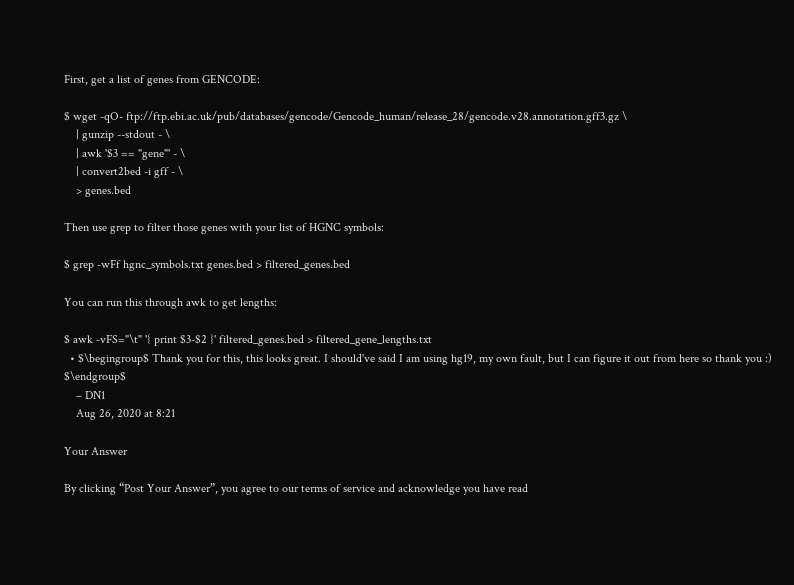First, get a list of genes from GENCODE:

$ wget -qO- ftp://ftp.ebi.ac.uk/pub/databases/gencode/Gencode_human/release_28/gencode.v28.annotation.gff3.gz \
    | gunzip --stdout - \
    | awk '$3 == "gene"' - \
    | convert2bed -i gff - \
    > genes.bed

Then use grep to filter those genes with your list of HGNC symbols:

$ grep -wFf hgnc_symbols.txt genes.bed > filtered_genes.bed

You can run this through awk to get lengths:

$ awk -vFS="\t" '{ print $3-$2 }' filtered_genes.bed > filtered_gene_lengths.txt
  • $\begingroup$ Thank you for this, this looks great. I should've said I am using hg19, my own fault, but I can figure it out from here so thank you :) $\endgroup$
    – DN1
    Aug 26, 2020 at 8:21

Your Answer

By clicking “Post Your Answer”, you agree to our terms of service and acknowledge you have read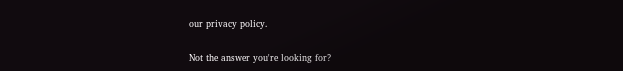our privacy policy.

Not the answer you're looking for?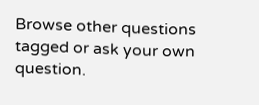Browse other questions tagged or ask your own question.